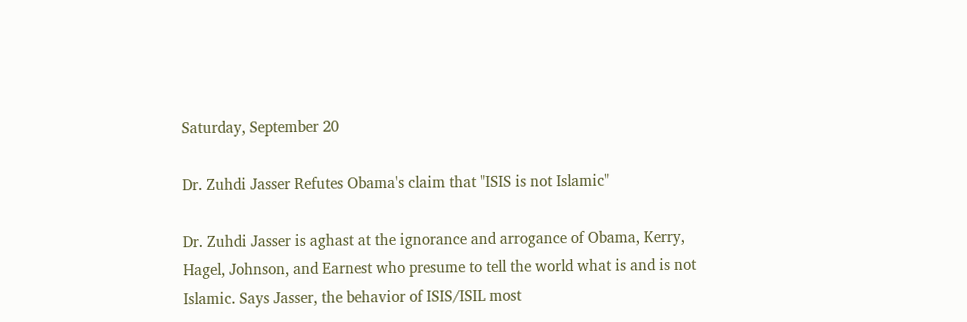Saturday, September 20

Dr. Zuhdi Jasser Refutes Obama's claim that "ISIS is not Islamic"

Dr. Zuhdi Jasser is aghast at the ignorance and arrogance of Obama, Kerry, Hagel, Johnson, and Earnest who presume to tell the world what is and is not Islamic. Says Jasser, the behavior of ISIS/ISIL most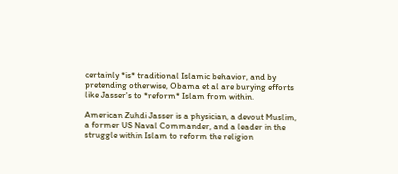certainly *is* traditional Islamic behavior, and by pretending otherwise, Obama et al are burying efforts like Jasser's to *reform* Islam from within.

American Zuhdi Jasser is a physician, a devout Muslim, a former US Naval Commander, and a leader in the struggle within Islam to reform the religion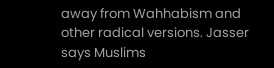away from Wahhabism and other radical versions. Jasser says Muslims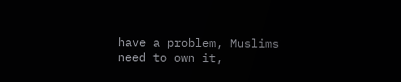have a problem, Muslims need to own it,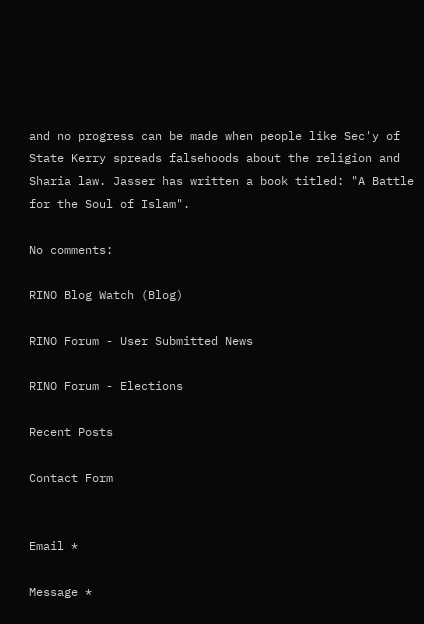and no progress can be made when people like Sec'y of State Kerry spreads falsehoods about the religion and Sharia law. Jasser has written a book titled: "A Battle for the Soul of Islam".

No comments:

RINO Blog Watch (Blog)

RINO Forum - User Submitted News

RINO Forum - Elections

Recent Posts

Contact Form


Email *

Message *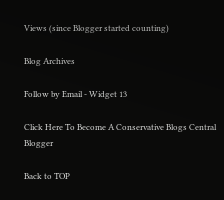Views (since Blogger started counting)

Blog Archives

Follow by Email - Widget 13

Click Here To Become A Conservative Blogs Central Blogger

Back to TOP